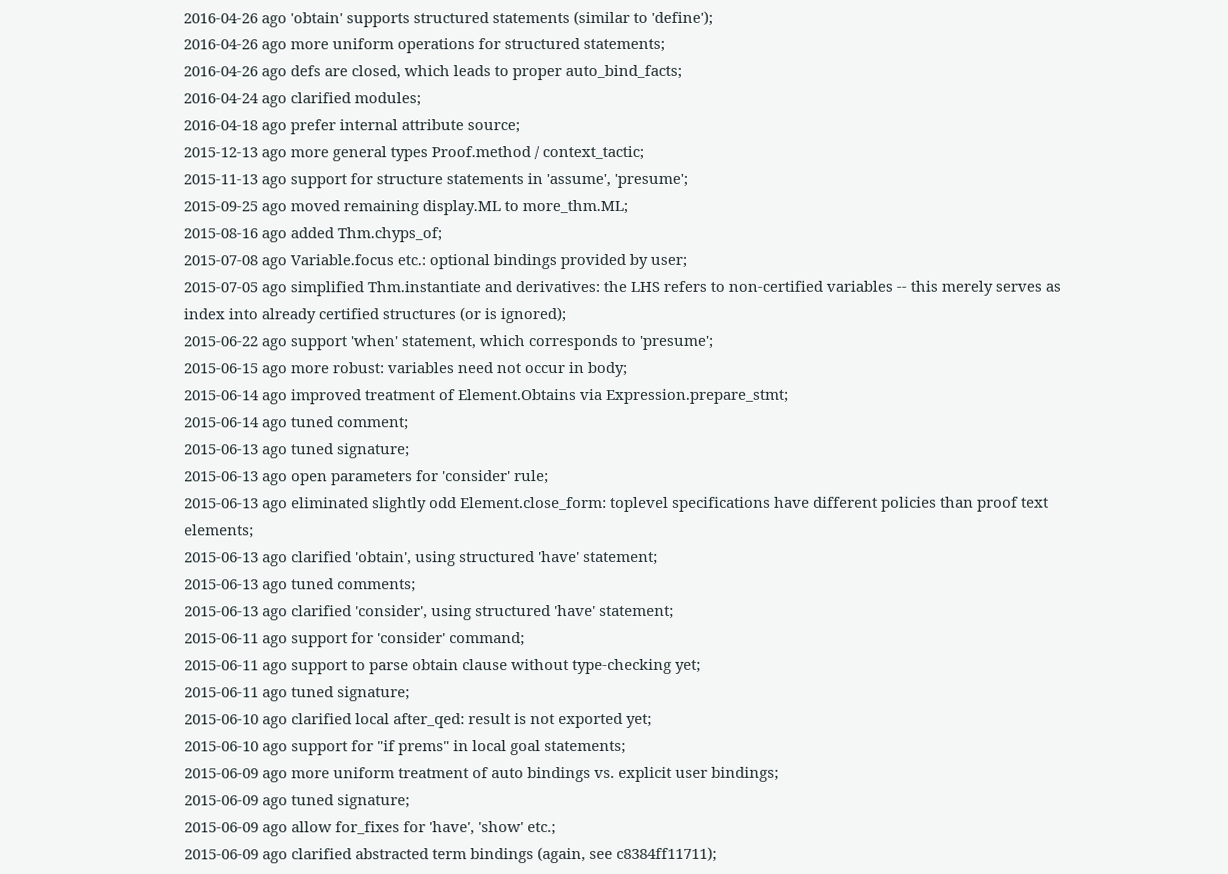2016-04-26 ago 'obtain' supports structured statements (similar to 'define');
2016-04-26 ago more uniform operations for structured statements;
2016-04-26 ago defs are closed, which leads to proper auto_bind_facts;
2016-04-24 ago clarified modules;
2016-04-18 ago prefer internal attribute source;
2015-12-13 ago more general types Proof.method / context_tactic;
2015-11-13 ago support for structure statements in 'assume', 'presume';
2015-09-25 ago moved remaining display.ML to more_thm.ML;
2015-08-16 ago added Thm.chyps_of;
2015-07-08 ago Variable.focus etc.: optional bindings provided by user;
2015-07-05 ago simplified Thm.instantiate and derivatives: the LHS refers to non-certified variables -- this merely serves as index into already certified structures (or is ignored);
2015-06-22 ago support 'when' statement, which corresponds to 'presume';
2015-06-15 ago more robust: variables need not occur in body;
2015-06-14 ago improved treatment of Element.Obtains via Expression.prepare_stmt;
2015-06-14 ago tuned comment;
2015-06-13 ago tuned signature;
2015-06-13 ago open parameters for 'consider' rule;
2015-06-13 ago eliminated slightly odd Element.close_form: toplevel specifications have different policies than proof text elements;
2015-06-13 ago clarified 'obtain', using structured 'have' statement;
2015-06-13 ago tuned comments;
2015-06-13 ago clarified 'consider', using structured 'have' statement;
2015-06-11 ago support for 'consider' command;
2015-06-11 ago support to parse obtain clause without type-checking yet;
2015-06-11 ago tuned signature;
2015-06-10 ago clarified local after_qed: result is not exported yet;
2015-06-10 ago support for "if prems" in local goal statements;
2015-06-09 ago more uniform treatment of auto bindings vs. explicit user bindings;
2015-06-09 ago tuned signature;
2015-06-09 ago allow for_fixes for 'have', 'show' etc.;
2015-06-09 ago clarified abstracted term bindings (again, see c8384ff11711);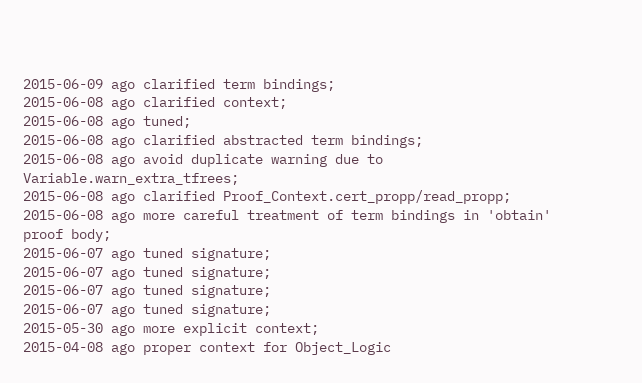2015-06-09 ago clarified term bindings;
2015-06-08 ago clarified context;
2015-06-08 ago tuned;
2015-06-08 ago clarified abstracted term bindings;
2015-06-08 ago avoid duplicate warning due to Variable.warn_extra_tfrees;
2015-06-08 ago clarified Proof_Context.cert_propp/read_propp;
2015-06-08 ago more careful treatment of term bindings in 'obtain' proof body;
2015-06-07 ago tuned signature;
2015-06-07 ago tuned signature;
2015-06-07 ago tuned signature;
2015-06-07 ago tuned signature;
2015-05-30 ago more explicit context;
2015-04-08 ago proper context for Object_Logic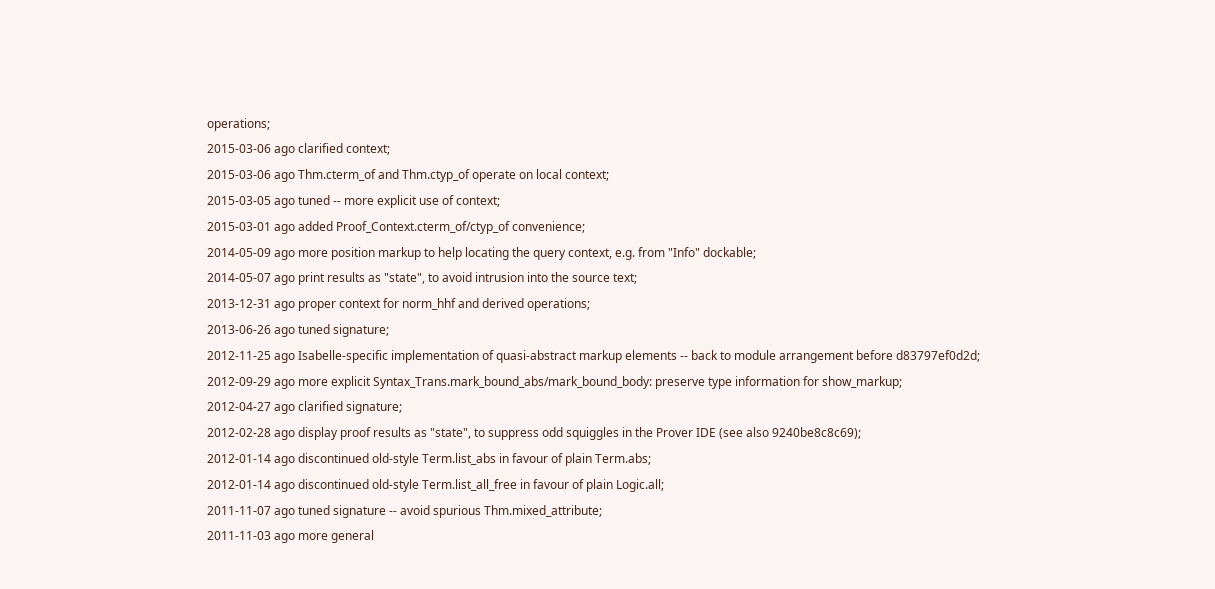operations;
2015-03-06 ago clarified context;
2015-03-06 ago Thm.cterm_of and Thm.ctyp_of operate on local context;
2015-03-05 ago tuned -- more explicit use of context;
2015-03-01 ago added Proof_Context.cterm_of/ctyp_of convenience;
2014-05-09 ago more position markup to help locating the query context, e.g. from "Info" dockable;
2014-05-07 ago print results as "state", to avoid intrusion into the source text;
2013-12-31 ago proper context for norm_hhf and derived operations;
2013-06-26 ago tuned signature;
2012-11-25 ago Isabelle-specific implementation of quasi-abstract markup elements -- back to module arrangement before d83797ef0d2d;
2012-09-29 ago more explicit Syntax_Trans.mark_bound_abs/mark_bound_body: preserve type information for show_markup;
2012-04-27 ago clarified signature;
2012-02-28 ago display proof results as "state", to suppress odd squiggles in the Prover IDE (see also 9240be8c8c69);
2012-01-14 ago discontinued old-style Term.list_abs in favour of plain Term.abs;
2012-01-14 ago discontinued old-style Term.list_all_free in favour of plain Logic.all;
2011-11-07 ago tuned signature -- avoid spurious Thm.mixed_attribute;
2011-11-03 ago more general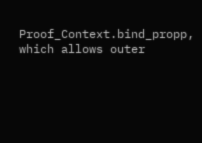Proof_Context.bind_propp, which allows outer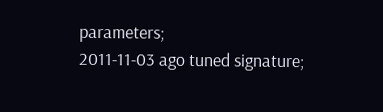parameters;
2011-11-03 ago tuned signature;